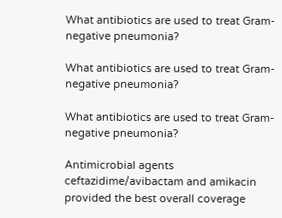What antibiotics are used to treat Gram-negative pneumonia?

What antibiotics are used to treat Gram-negative pneumonia?

What antibiotics are used to treat Gram-negative pneumonia?

Antimicrobial agents ceftazidime/avibactam and amikacin provided the best overall coverage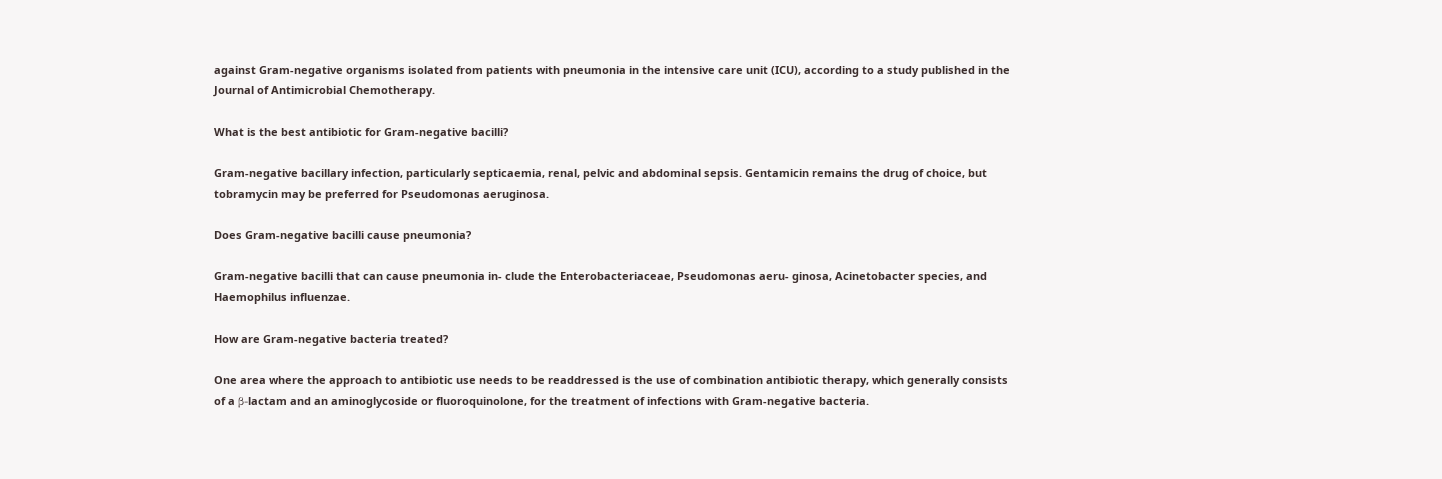against Gram-negative organisms isolated from patients with pneumonia in the intensive care unit (ICU), according to a study published in the Journal of Antimicrobial Chemotherapy.

What is the best antibiotic for Gram-negative bacilli?

Gram-negative bacillary infection, particularly septicaemia, renal, pelvic and abdominal sepsis. Gentamicin remains the drug of choice, but tobramycin may be preferred for Pseudomonas aeruginosa.

Does Gram-negative bacilli cause pneumonia?

Gram-negative bacilli that can cause pneumonia in- clude the Enterobacteriaceae, Pseudomonas aeru- ginosa, Acinetobacter species, and Haemophilus influenzae.

How are Gram-negative bacteria treated?

One area where the approach to antibiotic use needs to be readdressed is the use of combination antibiotic therapy, which generally consists of a β-lactam and an aminoglycoside or fluoroquinolone, for the treatment of infections with Gram-negative bacteria.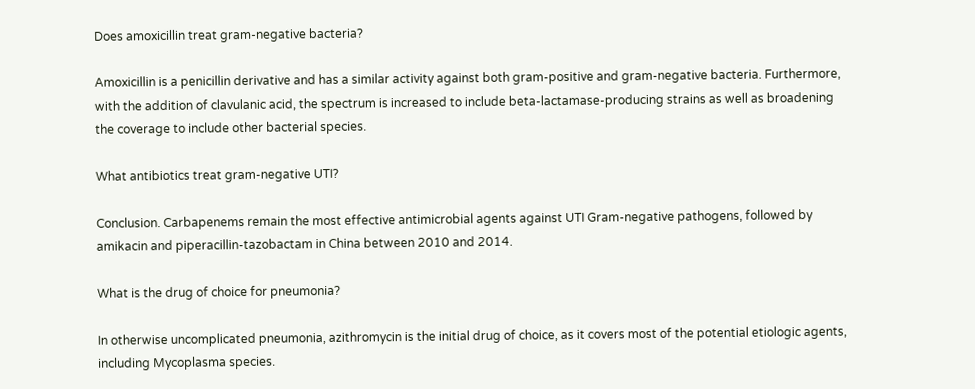Does amoxicillin treat gram-negative bacteria?

Amoxicillin is a penicillin derivative and has a similar activity against both gram-positive and gram-negative bacteria. Furthermore, with the addition of clavulanic acid, the spectrum is increased to include beta-lactamase-producing strains as well as broadening the coverage to include other bacterial species.

What antibiotics treat gram-negative UTI?

Conclusion. Carbapenems remain the most effective antimicrobial agents against UTI Gram-negative pathogens, followed by amikacin and piperacillin-tazobactam in China between 2010 and 2014.

What is the drug of choice for pneumonia?

In otherwise uncomplicated pneumonia, azithromycin is the initial drug of choice, as it covers most of the potential etiologic agents, including Mycoplasma species.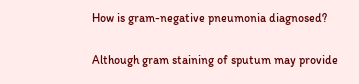How is gram-negative pneumonia diagnosed?

Although gram staining of sputum may provide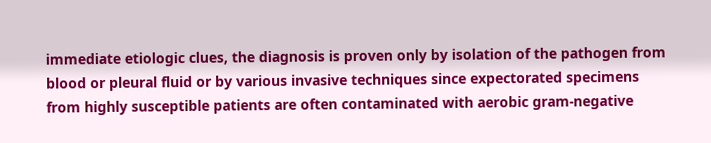immediate etiologic clues, the diagnosis is proven only by isolation of the pathogen from blood or pleural fluid or by various invasive techniques since expectorated specimens from highly susceptible patients are often contaminated with aerobic gram-negative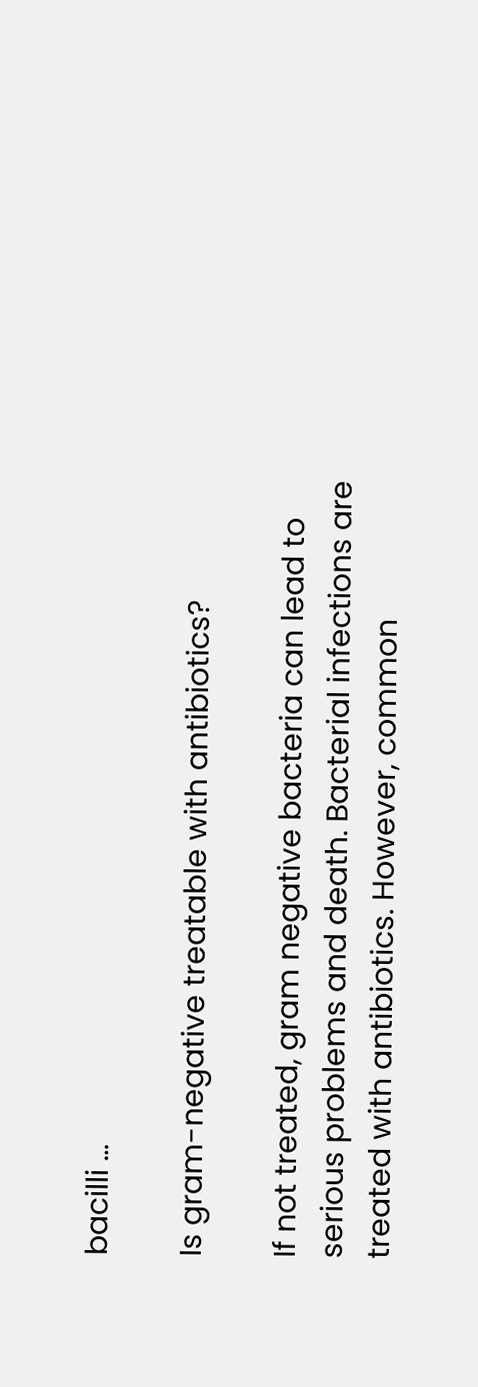bacilli …

Is gram-negative treatable with antibiotics?

If not treated, gram negative bacteria can lead to serious problems and death. Bacterial infections are treated with antibiotics. However, common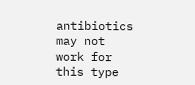antibiotics may not work for this type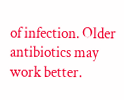of infection. Older antibiotics may work better.